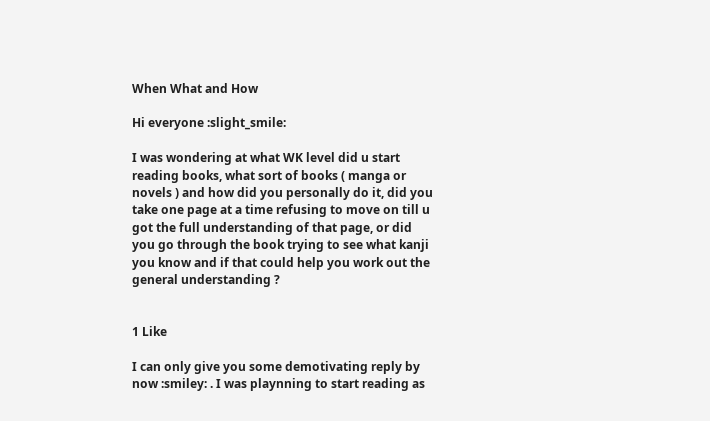When What and How

Hi everyone :slight_smile:

I was wondering at what WK level did u start reading books, what sort of books ( manga or novels ) and how did you personally do it, did you take one page at a time refusing to move on till u got the full understanding of that page, or did you go through the book trying to see what kanji you know and if that could help you work out the general understanding ?


1 Like

I can only give you some demotivating reply by now :smiley: . I was playnning to start reading as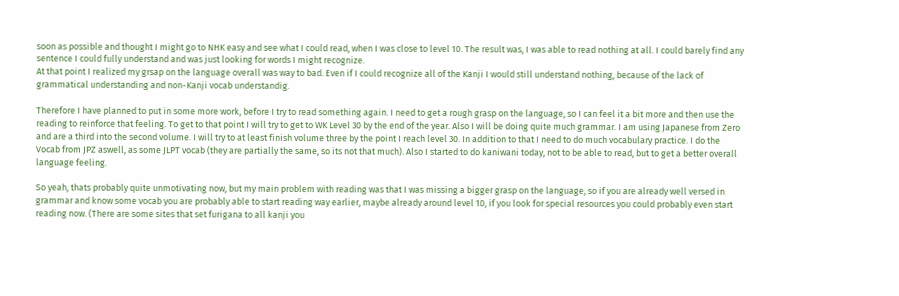soon as possible and thought I might go to NHK easy and see what I could read, when I was close to level 10. The result was, I was able to read nothing at all. I could barely find any sentence I could fully understand and was just looking for words I might recognize.
At that point I realized my grsap on the language overall was way to bad. Even if I could recognize all of the Kanji I would still understand nothing, because of the lack of grammatical understanding and non-Kanji vocab understandig.

Therefore I have planned to put in some more work, before I try to read something again. I need to get a rough grasp on the language, so I can feel it a bit more and then use the reading to reinforce that feeling. To get to that point I will try to get to WK Level 30 by the end of the year. Also I will be doing quite much grammar. I am using Japanese from Zero and are a third into the second volume. I will try to at least finish volume three by the point I reach level 30. In addition to that I need to do much vocabulary practice. I do the Vocab from JPZ aswell, as some JLPT vocab (they are partially the same, so its not that much). Also I started to do kaniwani today, not to be able to read, but to get a better overall language feeling.

So yeah, thats probably quite unmotivating now, but my main problem with reading was that I was missing a bigger grasp on the language, so if you are already well versed in grammar and know some vocab you are probably able to start reading way earlier, maybe already around level 10, if you look for special resources you could probably even start reading now. (There are some sites that set furigana to all kanji you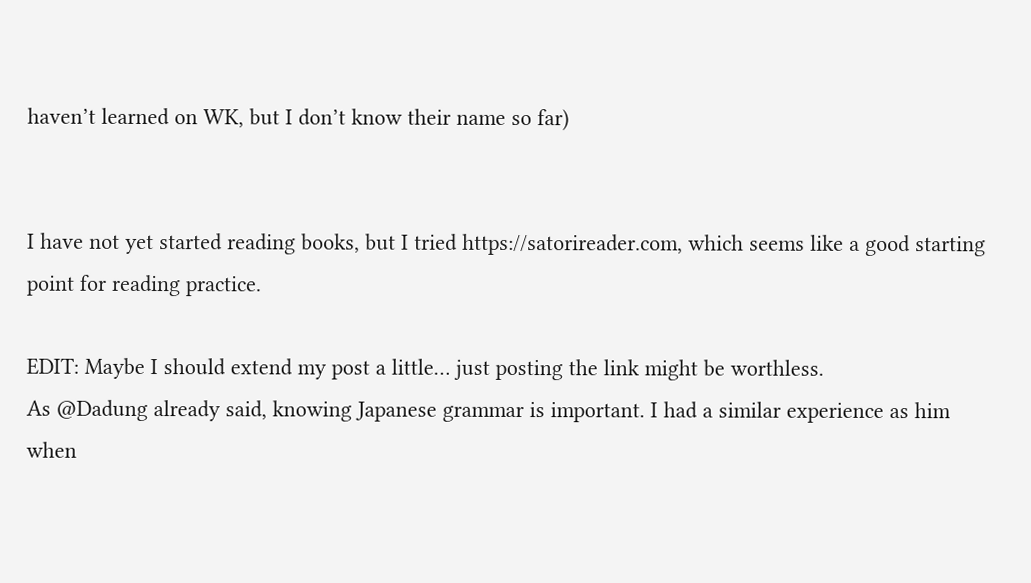haven’t learned on WK, but I don’t know their name so far)


I have not yet started reading books, but I tried https://satorireader.com, which seems like a good starting point for reading practice.

EDIT: Maybe I should extend my post a little… just posting the link might be worthless.
As @Dadung already said, knowing Japanese grammar is important. I had a similar experience as him when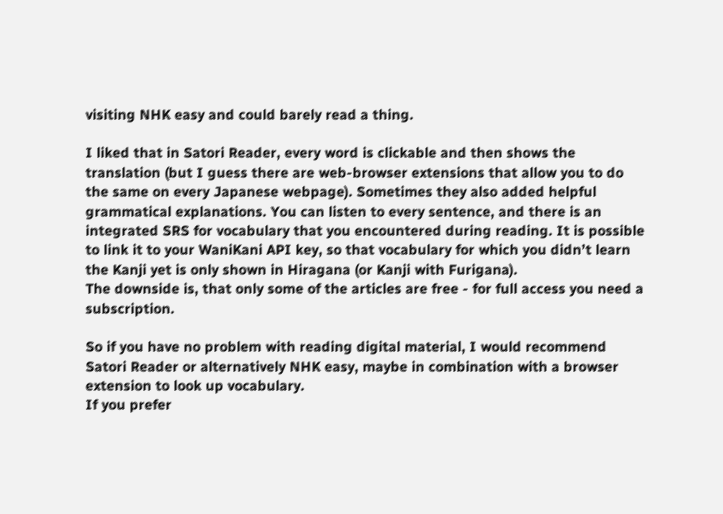visiting NHK easy and could barely read a thing.

I liked that in Satori Reader, every word is clickable and then shows the translation (but I guess there are web-browser extensions that allow you to do the same on every Japanese webpage). Sometimes they also added helpful grammatical explanations. You can listen to every sentence, and there is an integrated SRS for vocabulary that you encountered during reading. It is possible to link it to your WaniKani API key, so that vocabulary for which you didn’t learn the Kanji yet is only shown in Hiragana (or Kanji with Furigana).
The downside is, that only some of the articles are free - for full access you need a subscription.

So if you have no problem with reading digital material, I would recommend Satori Reader or alternatively NHK easy, maybe in combination with a browser extension to look up vocabulary.
If you prefer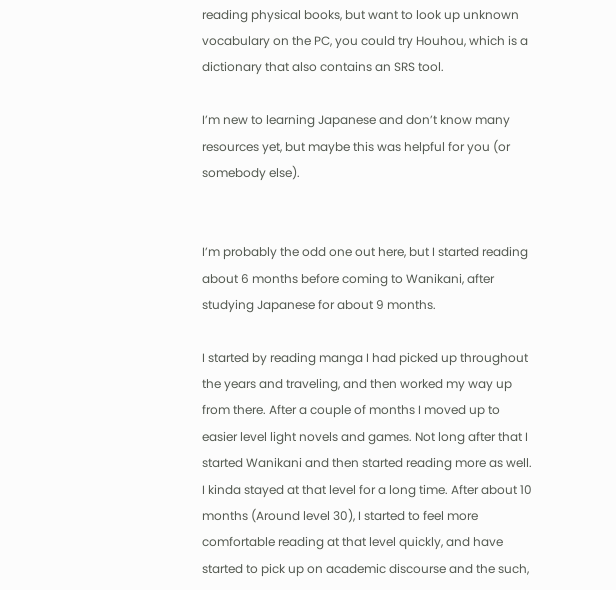reading physical books, but want to look up unknown vocabulary on the PC, you could try Houhou, which is a dictionary that also contains an SRS tool.

I’m new to learning Japanese and don’t know many resources yet, but maybe this was helpful for you (or somebody else).


I’m probably the odd one out here, but I started reading about 6 months before coming to Wanikani, after studying Japanese for about 9 months.

I started by reading manga I had picked up throughout the years and traveling, and then worked my way up from there. After a couple of months I moved up to easier level light novels and games. Not long after that I started Wanikani and then started reading more as well. I kinda stayed at that level for a long time. After about 10 months (Around level 30), I started to feel more comfortable reading at that level quickly, and have started to pick up on academic discourse and the such,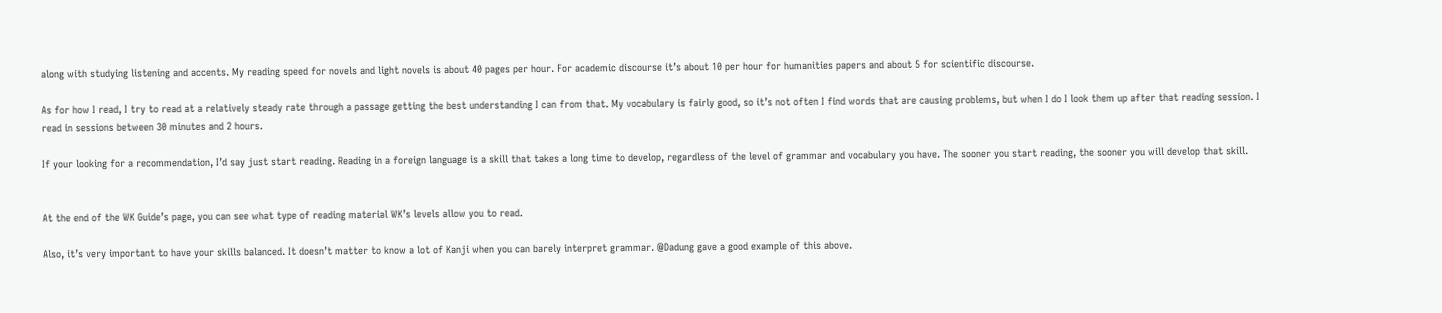along with studying listening and accents. My reading speed for novels and light novels is about 40 pages per hour. For academic discourse it’s about 10 per hour for humanities papers and about 5 for scientific discourse.

As for how I read, I try to read at a relatively steady rate through a passage getting the best understanding I can from that. My vocabulary is fairly good, so it’s not often I find words that are causing problems, but when I do I look them up after that reading session. I read in sessions between 30 minutes and 2 hours.

If your looking for a recommendation, I’d say just start reading. Reading in a foreign language is a skill that takes a long time to develop, regardless of the level of grammar and vocabulary you have. The sooner you start reading, the sooner you will develop that skill.


At the end of the WK Guide’s page, you can see what type of reading material WK’s levels allow you to read.

Also, it’s very important to have your skills balanced. It doesn’t matter to know a lot of Kanji when you can barely interpret grammar. @Dadung gave a good example of this above.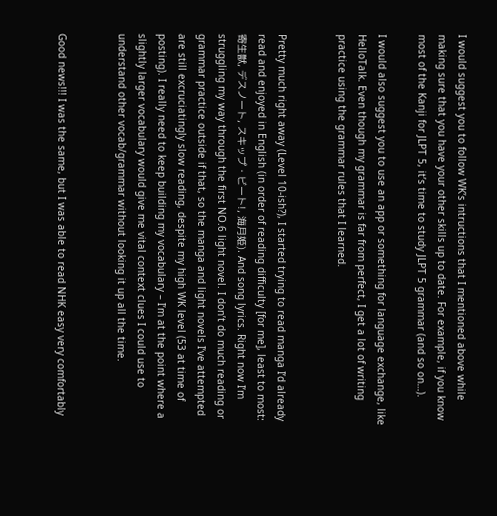I would suggest you to follow WK’s intructions that I mentioned above while making sure that you have your other skills up to date. For example, if you know most of the Kanji for JLPT 5, it’s time to study JLPT 5 grammar (and so on…).

I would also suggest you to use an app or something for language exchange, like HelloTalk. Even though my grammar is far from perfect, I get a lot of writing practice using the grammar rules that I learned.


Pretty much right away (Level 10-ish?), I started trying to read manga I’d already read and enjoyed in English (in order of reading difficulty [for me], least to most: 寄生獣, デスノート, スキップ・ビート!, 海月姫). And song lyrics. Right now I’m struggling my way through the first NO.6 light novel. I don’t do much reading or grammar practice outside if that, so the manga and light novels I’ve attempted are still excruciatingly slow reading, despite my high WK level (53 at time of posting). I really need to keep building my vocabulary – I’m at the point where a slightly larger vocabulary would give me vital context clues I could use to understand other vocab/grammar without looking it up all the time.


Good news!!! I was the same, but I was able to read NHK easy very comfortably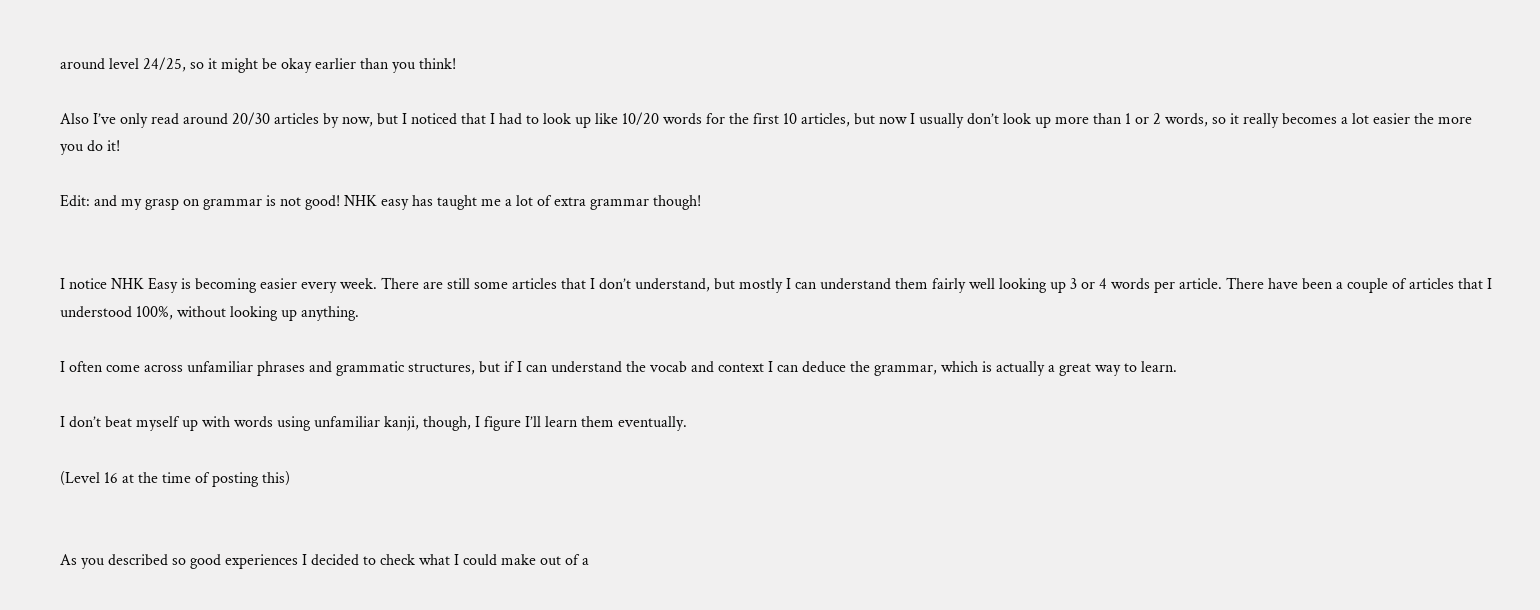around level 24/25, so it might be okay earlier than you think!

Also I’ve only read around 20/30 articles by now, but I noticed that I had to look up like 10/20 words for the first 10 articles, but now I usually don’t look up more than 1 or 2 words, so it really becomes a lot easier the more you do it!

Edit: and my grasp on grammar is not good! NHK easy has taught me a lot of extra grammar though!


I notice NHK Easy is becoming easier every week. There are still some articles that I don’t understand, but mostly I can understand them fairly well looking up 3 or 4 words per article. There have been a couple of articles that I understood 100%, without looking up anything.

I often come across unfamiliar phrases and grammatic structures, but if I can understand the vocab and context I can deduce the grammar, which is actually a great way to learn.

I don’t beat myself up with words using unfamiliar kanji, though, I figure I’ll learn them eventually.

(Level 16 at the time of posting this)


As you described so good experiences I decided to check what I could make out of a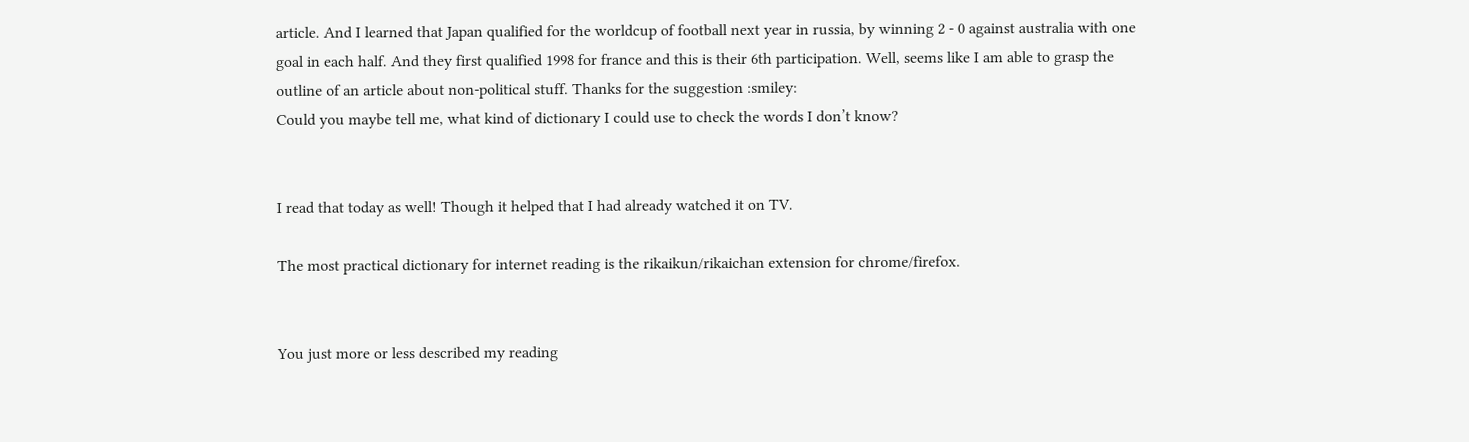article. And I learned that Japan qualified for the worldcup of football next year in russia, by winning 2 - 0 against australia with one goal in each half. And they first qualified 1998 for france and this is their 6th participation. Well, seems like I am able to grasp the outline of an article about non-political stuff. Thanks for the suggestion :smiley:
Could you maybe tell me, what kind of dictionary I could use to check the words I don’t know?


I read that today as well! Though it helped that I had already watched it on TV.

The most practical dictionary for internet reading is the rikaikun/rikaichan extension for chrome/firefox.


You just more or less described my reading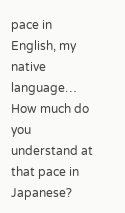pace in English, my native language… How much do you understand at that pace in Japanese?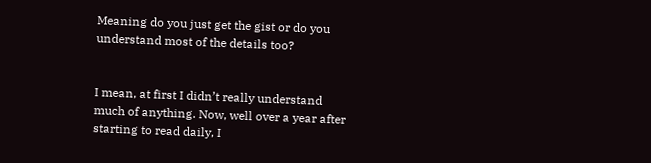Meaning do you just get the gist or do you understand most of the details too?


I mean, at first I didn’t really understand much of anything. Now, well over a year after starting to read daily, I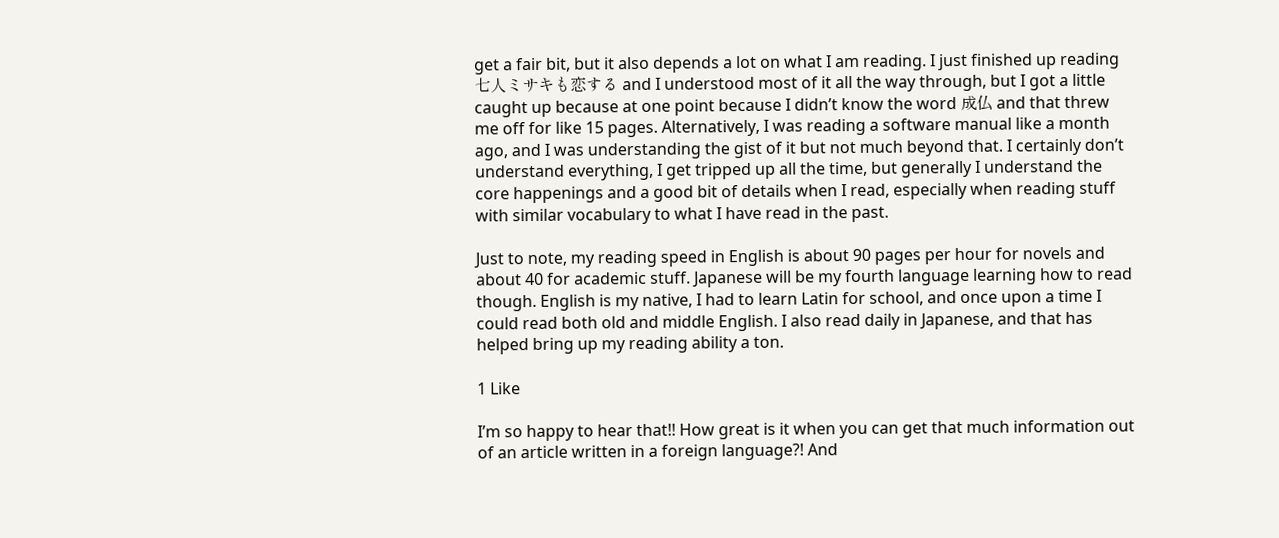get a fair bit, but it also depends a lot on what I am reading. I just finished up reading 七人ミサキも恋する and I understood most of it all the way through, but I got a little caught up because at one point because I didn’t know the word 成仏 and that threw me off for like 15 pages. Alternatively, I was reading a software manual like a month ago, and I was understanding the gist of it but not much beyond that. I certainly don’t understand everything, I get tripped up all the time, but generally I understand the core happenings and a good bit of details when I read, especially when reading stuff with similar vocabulary to what I have read in the past.

Just to note, my reading speed in English is about 90 pages per hour for novels and about 40 for academic stuff. Japanese will be my fourth language learning how to read though. English is my native, I had to learn Latin for school, and once upon a time I could read both old and middle English. I also read daily in Japanese, and that has helped bring up my reading ability a ton.

1 Like

I’m so happy to hear that!! How great is it when you can get that much information out of an article written in a foreign language?! And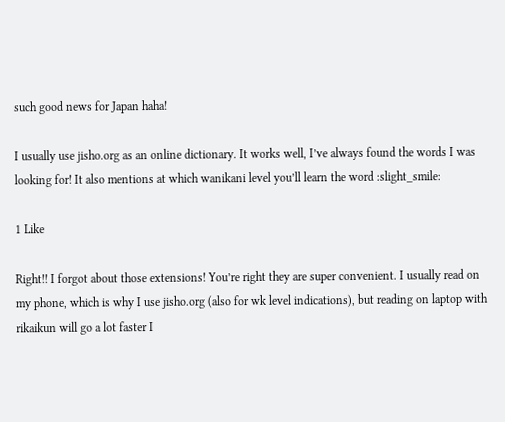such good news for Japan haha!

I usually use jisho.org as an online dictionary. It works well, I’ve always found the words I was looking for! It also mentions at which wanikani level you’ll learn the word :slight_smile:

1 Like

Right!! I forgot about those extensions! You’re right they are super convenient. I usually read on my phone, which is why I use jisho.org (also for wk level indications), but reading on laptop with rikaikun will go a lot faster I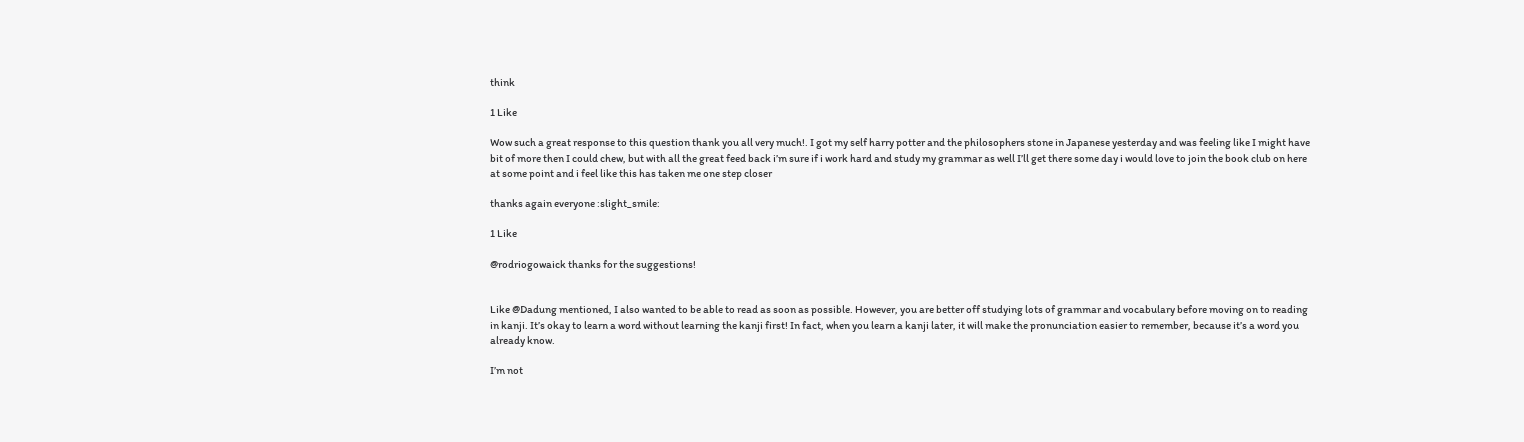think

1 Like

Wow such a great response to this question thank you all very much!. I got my self harry potter and the philosophers stone in Japanese yesterday and was feeling like I might have bit of more then I could chew, but with all the great feed back i’m sure if i work hard and study my grammar as well I’ll get there some day i would love to join the book club on here at some point and i feel like this has taken me one step closer

thanks again everyone :slight_smile:

1 Like

@rodriogowaick thanks for the suggestions!


Like @Dadung mentioned, I also wanted to be able to read as soon as possible. However, you are better off studying lots of grammar and vocabulary before moving on to reading in kanji. It’s okay to learn a word without learning the kanji first! In fact, when you learn a kanji later, it will make the pronunciation easier to remember, because it’s a word you already know.

I’m not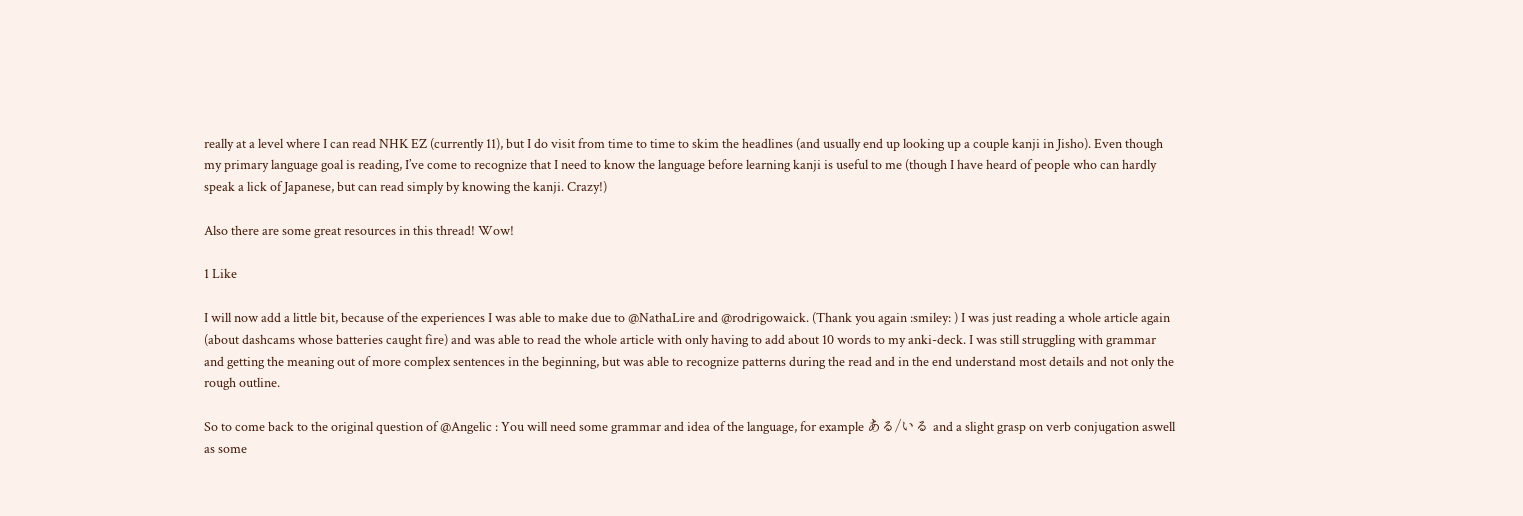really at a level where I can read NHK EZ (currently 11), but I do visit from time to time to skim the headlines (and usually end up looking up a couple kanji in Jisho). Even though my primary language goal is reading, I’ve come to recognize that I need to know the language before learning kanji is useful to me (though I have heard of people who can hardly speak a lick of Japanese, but can read simply by knowing the kanji. Crazy!)

Also there are some great resources in this thread! Wow!

1 Like

I will now add a little bit, because of the experiences I was able to make due to @NathaLire and @rodrigowaick. (Thank you again :smiley: ) I was just reading a whole article again (about dashcams whose batteries caught fire) and was able to read the whole article with only having to add about 10 words to my anki-deck. I was still struggling with grammar and getting the meaning out of more complex sentences in the beginning, but was able to recognize patterns during the read and in the end understand most details and not only the rough outline.

So to come back to the original question of @Angelic : You will need some grammar and idea of the language, for example ある/いる and a slight grasp on verb conjugation aswell as some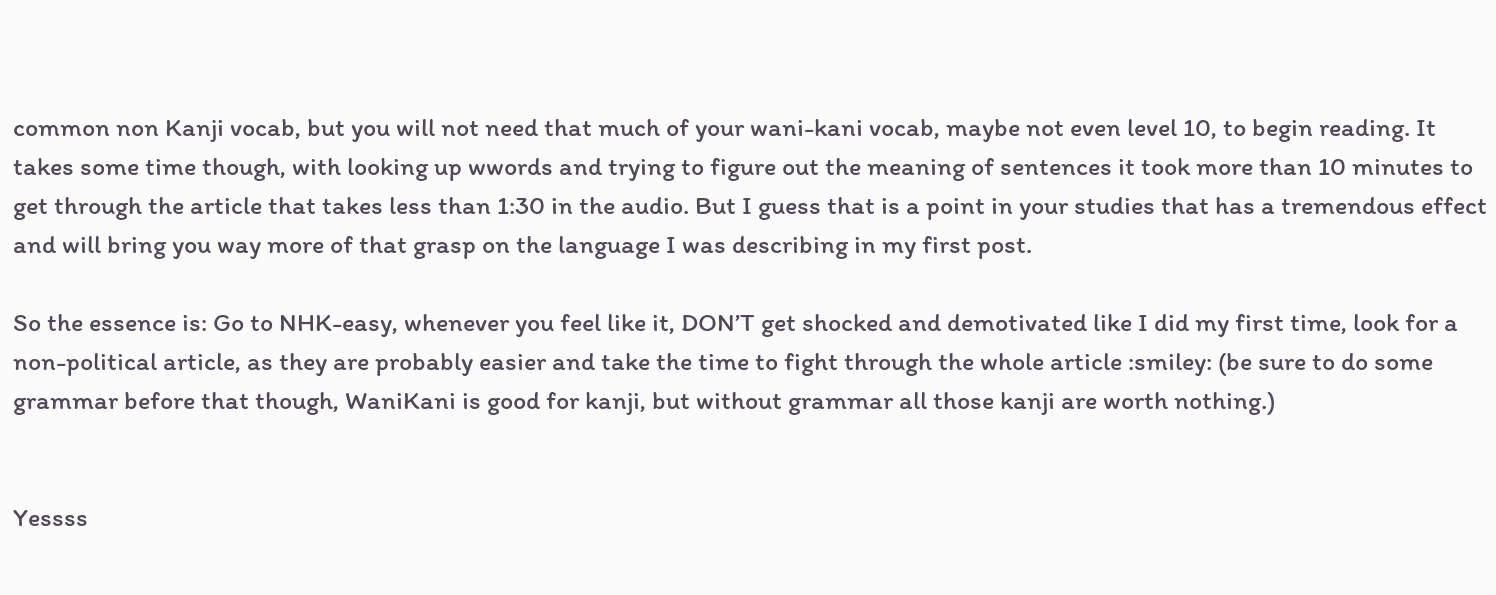common non Kanji vocab, but you will not need that much of your wani-kani vocab, maybe not even level 10, to begin reading. It takes some time though, with looking up wwords and trying to figure out the meaning of sentences it took more than 10 minutes to get through the article that takes less than 1:30 in the audio. But I guess that is a point in your studies that has a tremendous effect and will bring you way more of that grasp on the language I was describing in my first post.

So the essence is: Go to NHK-easy, whenever you feel like it, DON’T get shocked and demotivated like I did my first time, look for a non-political article, as they are probably easier and take the time to fight through the whole article :smiley: (be sure to do some grammar before that though, WaniKani is good for kanji, but without grammar all those kanji are worth nothing.)


Yessss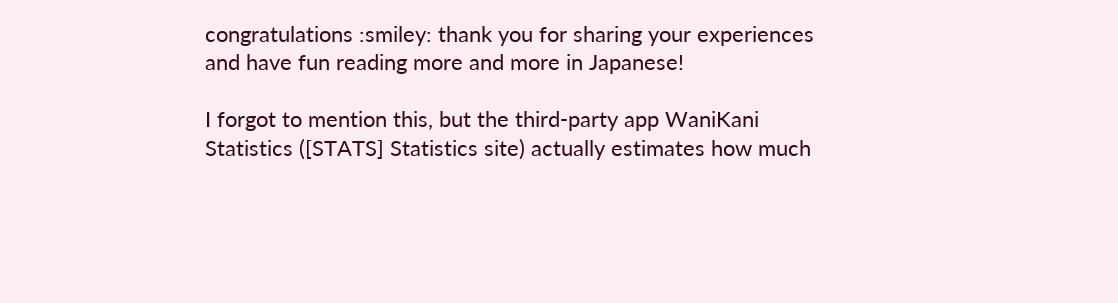congratulations :smiley: thank you for sharing your experiences and have fun reading more and more in Japanese!

I forgot to mention this, but the third-party app WaniKani Statistics ([STATS] Statistics site) actually estimates how much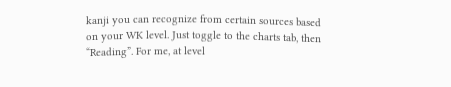kanji you can recognize from certain sources based on your WK level. Just toggle to the charts tab, then “Reading”. For me, at level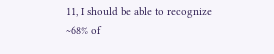11, I should be able to recognize ~68% of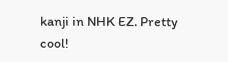kanji in NHK EZ. Pretty cool!